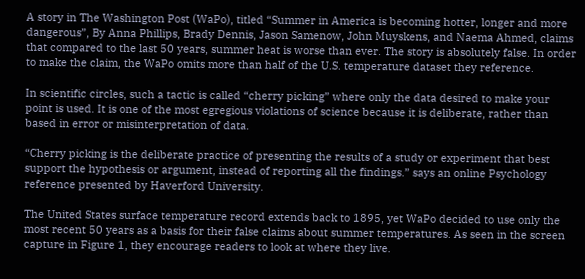A story in The Washington Post (WaPo), titled “Summer in America is becoming hotter, longer and more dangerous”, By Anna Phillips, Brady Dennis, Jason Samenow, John Muyskens, and Naema Ahmed, claims that compared to the last 50 years, summer heat is worse than ever. The story is absolutely false. In order to make the claim, the WaPo omits more than half of the U.S. temperature dataset they reference.

In scientific circles, such a tactic is called “cherry picking” where only the data desired to make your point is used. It is one of the most egregious violations of science because it is deliberate, rather than based in error or misinterpretation of data.

“Cherry picking is the deliberate practice of presenting the results of a study or experiment that best support the hypothesis or argument, instead of reporting all the findings.” says an online Psychology reference presented by Haverford University.

The United States surface temperature record extends back to 1895, yet WaPo decided to use only the most recent 50 years as a basis for their false claims about summer temperatures. As seen in the screen capture in Figure 1, they encourage readers to look at where they live.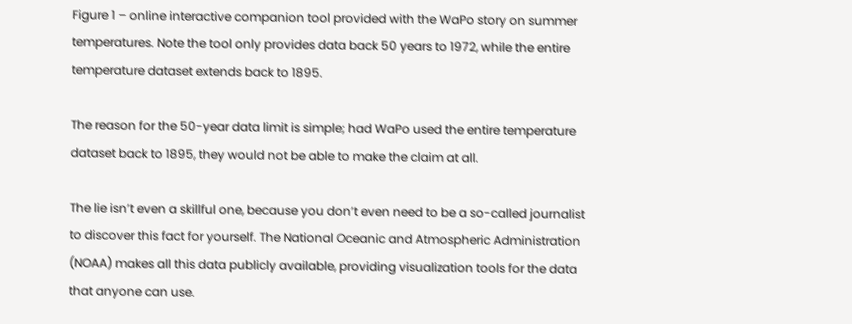Figure 1 – online interactive companion tool provided with the WaPo story on summer temperatures. Note the tool only provides data back 50 years to 1972, while the entire temperature dataset extends back to 1895.

The reason for the 50-year data limit is simple; had WaPo used the entire temperature dataset back to 1895, they would not be able to make the claim at all.

The lie isn’t even a skillful one, because you don’t even need to be a so-called journalist to discover this fact for yourself. The National Oceanic and Atmospheric Administration (NOAA) makes all this data publicly available, providing visualization tools for the data that anyone can use.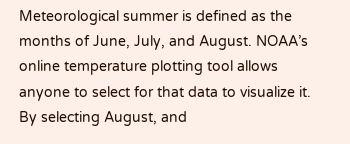Meteorological summer is defined as the months of June, July, and August. NOAA’s online temperature plotting tool allows anyone to select for that data to visualize it. By selecting August, and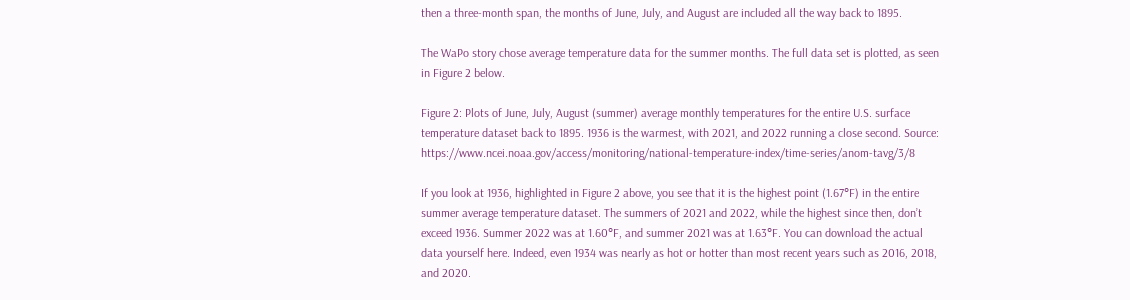then a three-month span, the months of June, July, and August are included all the way back to 1895.

The WaPo story chose average temperature data for the summer months. The full data set is plotted, as seen in Figure 2 below.

Figure 2: Plots of June, July, August (summer) average monthly temperatures for the entire U.S. surface temperature dataset back to 1895. 1936 is the warmest, with 2021, and 2022 running a close second. Source: https://www.ncei.noaa.gov/access/monitoring/national-temperature-index/time-series/anom-tavg/3/8

If you look at 1936, highlighted in Figure 2 above, you see that it is the highest point (1.67°F) in the entire summer average temperature dataset. The summers of 2021 and 2022, while the highest since then, don’t exceed 1936. Summer 2022 was at 1.60°F, and summer 2021 was at 1.63°F. You can download the actual data yourself here. Indeed, even 1934 was nearly as hot or hotter than most recent years such as 2016, 2018, and 2020.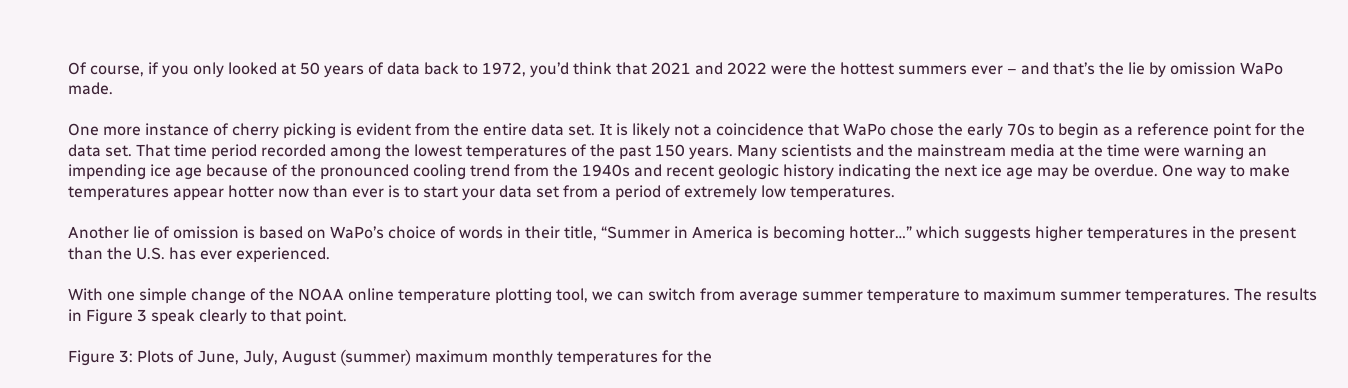Of course, if you only looked at 50 years of data back to 1972, you’d think that 2021 and 2022 were the hottest summers ever – and that’s the lie by omission WaPo made.

One more instance of cherry picking is evident from the entire data set. It is likely not a coincidence that WaPo chose the early 70s to begin as a reference point for the data set. That time period recorded among the lowest temperatures of the past 150 years. Many scientists and the mainstream media at the time were warning an impending ice age because of the pronounced cooling trend from the 1940s and recent geologic history indicating the next ice age may be overdue. One way to make temperatures appear hotter now than ever is to start your data set from a period of extremely low temperatures.

Another lie of omission is based on WaPo’s choice of words in their title, “Summer in America is becoming hotter…” which suggests higher temperatures in the present than the U.S. has ever experienced.

With one simple change of the NOAA online temperature plotting tool, we can switch from average summer temperature to maximum summer temperatures. The results in Figure 3 speak clearly to that point.

Figure 3: Plots of June, July, August (summer) maximum monthly temperatures for the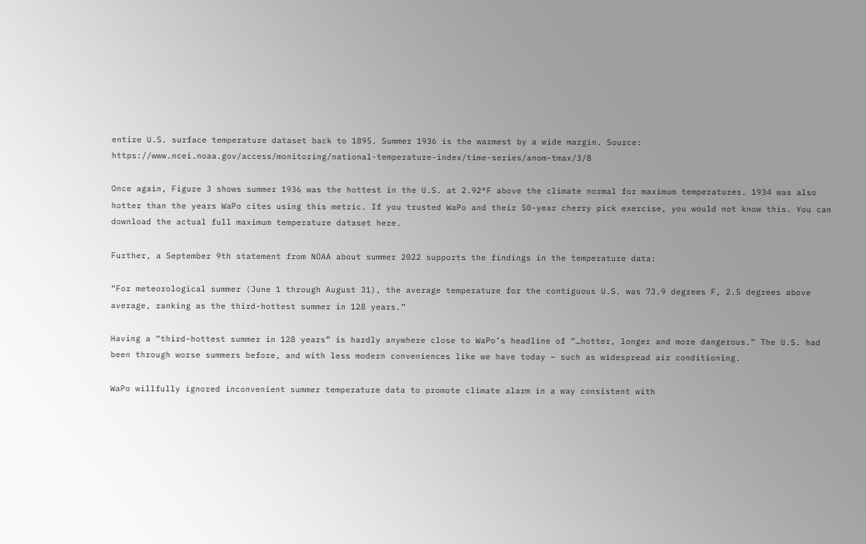entire U.S. surface temperature dataset back to 1895. Summer 1936 is the warmest by a wide margin. Source: https://www.ncei.noaa.gov/access/monitoring/national-temperature-index/time-series/anom-tmax/3/8

Once again, Figure 3 shows summer 1936 was the hottest in the U.S. at 2.92°F above the climate normal for maximum temperatures. 1934 was also hotter than the years WaPo cites using this metric. If you trusted WaPo and their 50-year cherry pick exercise, you would not know this. You can download the actual full maximum temperature dataset here.

Further, a September 9th statement from NOAA about summer 2022 supports the findings in the temperature data:

“For meteorological summer (June 1 through August 31), the average temperature for the contiguous U.S. was 73.9 degrees F, 2.5 degrees above average, ranking as the third-hottest summer in 128 years.”

Having a “third-hottest summer in 128 years” is hardly anywhere close to WaPo’s headline of “…hotter, longer and more dangerous.” The U.S. had been through worse summers before, and with less modern conveniences like we have today – such as widespread air conditioning.

WaPo willfully ignored inconvenient summer temperature data to promote climate alarm in a way consistent with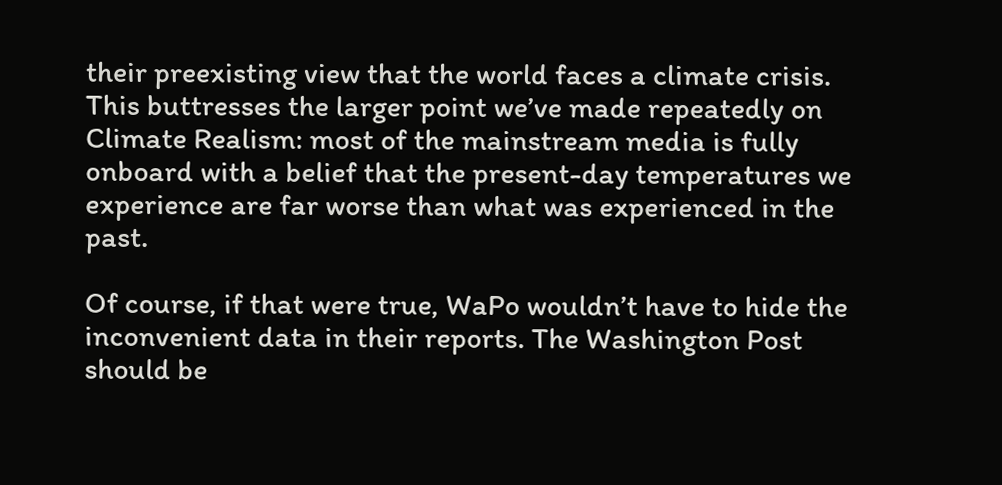their preexisting view that the world faces a climate crisis. This buttresses the larger point we’ve made repeatedly on Climate Realism: most of the mainstream media is fully onboard with a belief that the present-day temperatures we experience are far worse than what was experienced in the past.

Of course, if that were true, WaPo wouldn’t have to hide the inconvenient data in their reports. The Washington Post should be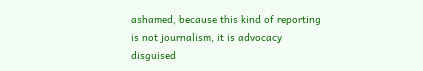ashamed, because this kind of reporting is not journalism, it is advocacy disguised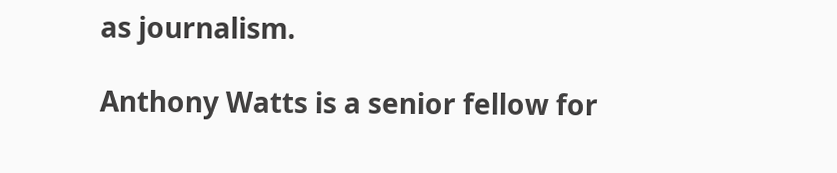as journalism.

Anthony Watts is a senior fellow for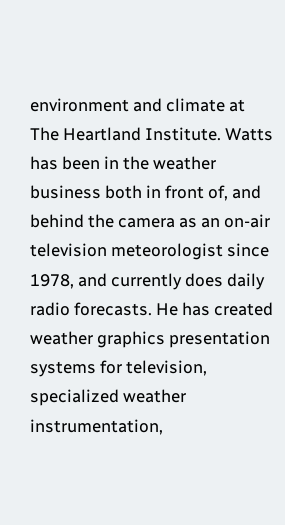environment and climate at The Heartland Institute. Watts has been in the weather business both in front of, and behind the camera as an on-air television meteorologist since 1978, and currently does daily radio forecasts. He has created weather graphics presentation systems for television, specialized weather instrumentation,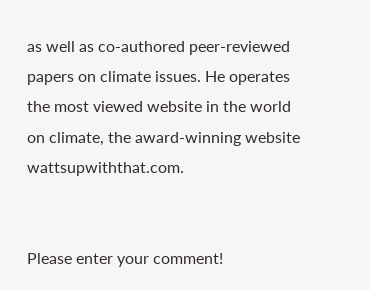as well as co-authored peer-reviewed papers on climate issues. He operates the most viewed website in the world on climate, the award-winning website wattsupwiththat.com.


Please enter your comment!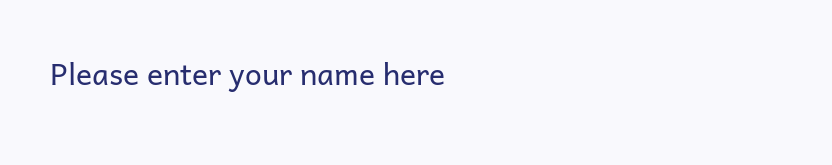Please enter your name here